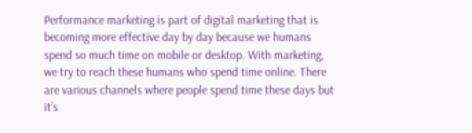Performance marketing is part of digital marketing that is becoming more effective day by day because we humans spend so much time on mobile or desktop. With marketing, we try to reach these humans who spend time online. There are various channels where people spend time these days but it’s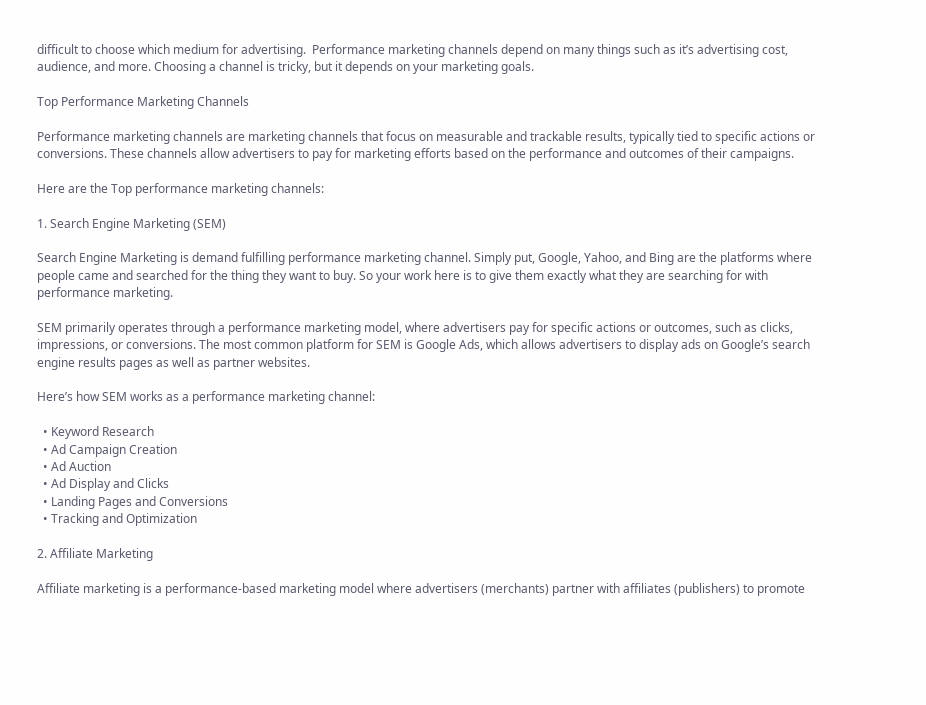difficult to choose which medium for advertising.  Performance marketing channels depend on many things such as it’s advertising cost, audience, and more. Choosing a channel is tricky, but it depends on your marketing goals.

Top Performance Marketing Channels

Performance marketing channels are marketing channels that focus on measurable and trackable results, typically tied to specific actions or conversions. These channels allow advertisers to pay for marketing efforts based on the performance and outcomes of their campaigns.

Here are the Top performance marketing channels:

1. Search Engine Marketing (SEM)

Search Engine Marketing is demand fulfilling performance marketing channel. Simply put, Google, Yahoo, and Bing are the platforms where people came and searched for the thing they want to buy. So your work here is to give them exactly what they are searching for with performance marketing.

SEM primarily operates through a performance marketing model, where advertisers pay for specific actions or outcomes, such as clicks, impressions, or conversions. The most common platform for SEM is Google Ads, which allows advertisers to display ads on Google’s search engine results pages as well as partner websites.

Here’s how SEM works as a performance marketing channel:

  • Keyword Research
  • Ad Campaign Creation
  • Ad Auction
  • Ad Display and Clicks
  • Landing Pages and Conversions
  • Tracking and Optimization

2. Affiliate Marketing

Affiliate marketing is a performance-based marketing model where advertisers (merchants) partner with affiliates (publishers) to promote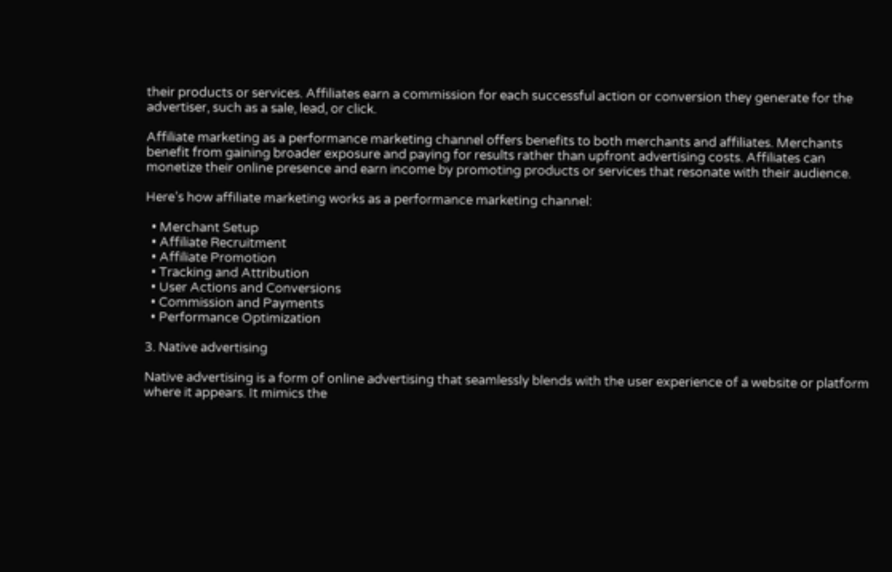their products or services. Affiliates earn a commission for each successful action or conversion they generate for the advertiser, such as a sale, lead, or click.

Affiliate marketing as a performance marketing channel offers benefits to both merchants and affiliates. Merchants benefit from gaining broader exposure and paying for results rather than upfront advertising costs. Affiliates can monetize their online presence and earn income by promoting products or services that resonate with their audience.

Here’s how affiliate marketing works as a performance marketing channel:

  • Merchant Setup
  • Affiliate Recruitment
  • Affiliate Promotion
  • Tracking and Attribution
  • User Actions and Conversions
  • Commission and Payments
  • Performance Optimization

3. Native advertising

Native advertising is a form of online advertising that seamlessly blends with the user experience of a website or platform where it appears. It mimics the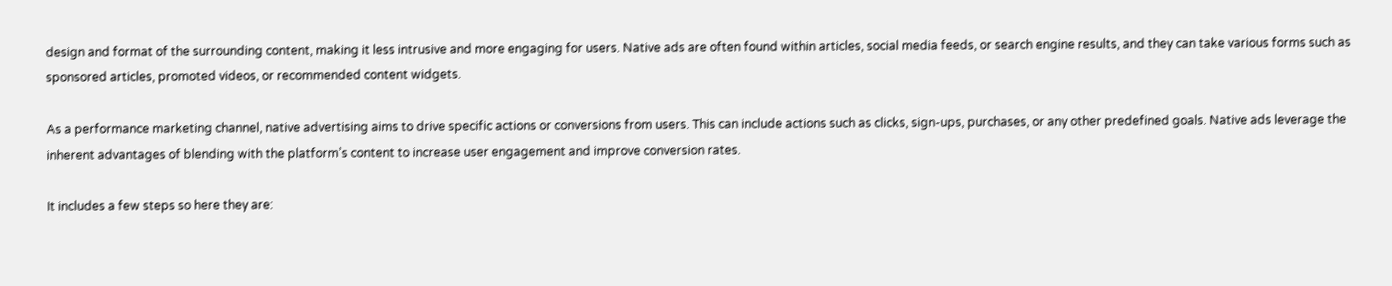design and format of the surrounding content, making it less intrusive and more engaging for users. Native ads are often found within articles, social media feeds, or search engine results, and they can take various forms such as sponsored articles, promoted videos, or recommended content widgets.

As a performance marketing channel, native advertising aims to drive specific actions or conversions from users. This can include actions such as clicks, sign-ups, purchases, or any other predefined goals. Native ads leverage the inherent advantages of blending with the platform’s content to increase user engagement and improve conversion rates.

It includes a few steps so here they are: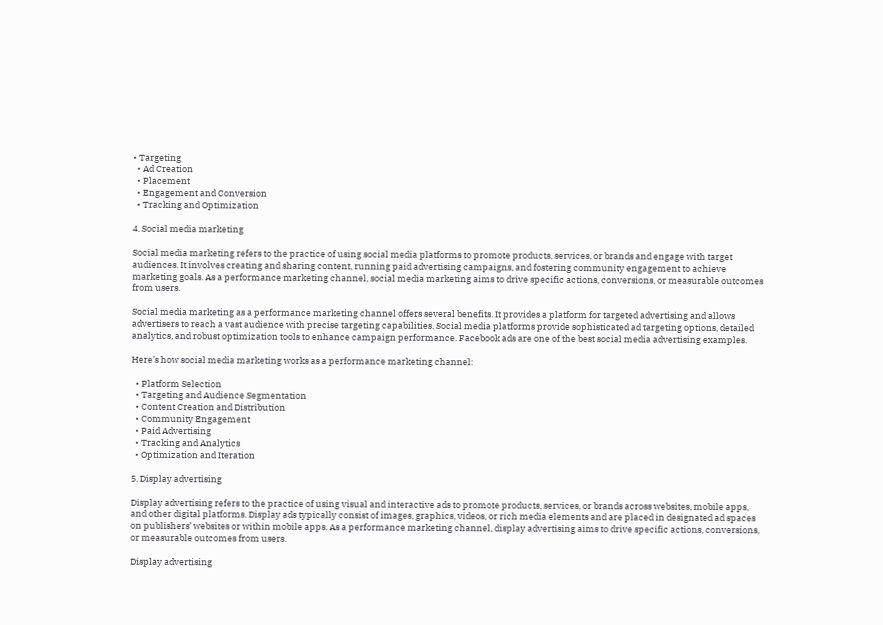• Targeting
  • Ad Creation
  • Placement
  • Engagement and Conversion
  • Tracking and Optimization

4. Social media marketing

Social media marketing refers to the practice of using social media platforms to promote products, services, or brands and engage with target audiences. It involves creating and sharing content, running paid advertising campaigns, and fostering community engagement to achieve marketing goals. As a performance marketing channel, social media marketing aims to drive specific actions, conversions, or measurable outcomes from users.

Social media marketing as a performance marketing channel offers several benefits. It provides a platform for targeted advertising and allows advertisers to reach a vast audience with precise targeting capabilities. Social media platforms provide sophisticated ad targeting options, detailed analytics, and robust optimization tools to enhance campaign performance. Facebook ads are one of the best social media advertising examples.

Here’s how social media marketing works as a performance marketing channel:

  • Platform Selection
  • Targeting and Audience Segmentation
  • Content Creation and Distribution
  • Community Engagement
  • Paid Advertising
  • Tracking and Analytics
  • Optimization and Iteration

5. Display advertising

Display advertising refers to the practice of using visual and interactive ads to promote products, services, or brands across websites, mobile apps, and other digital platforms. Display ads typically consist of images, graphics, videos, or rich media elements and are placed in designated ad spaces on publishers’ websites or within mobile apps. As a performance marketing channel, display advertising aims to drive specific actions, conversions, or measurable outcomes from users.

Display advertising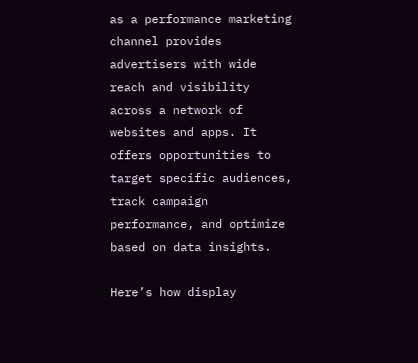as a performance marketing channel provides advertisers with wide reach and visibility across a network of websites and apps. It offers opportunities to target specific audiences, track campaign performance, and optimize based on data insights.

Here’s how display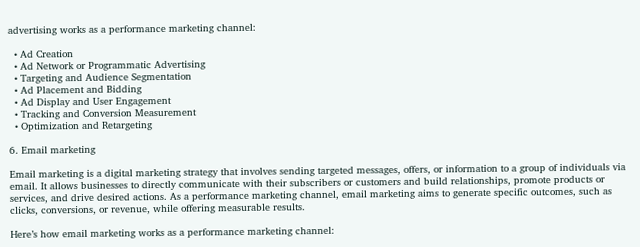advertising works as a performance marketing channel:

  • Ad Creation
  • Ad Network or Programmatic Advertising
  • Targeting and Audience Segmentation
  • Ad Placement and Bidding
  • Ad Display and User Engagement
  • Tracking and Conversion Measurement
  • Optimization and Retargeting

6. Email marketing

Email marketing is a digital marketing strategy that involves sending targeted messages, offers, or information to a group of individuals via email. It allows businesses to directly communicate with their subscribers or customers and build relationships, promote products or services, and drive desired actions. As a performance marketing channel, email marketing aims to generate specific outcomes, such as clicks, conversions, or revenue, while offering measurable results.

Here’s how email marketing works as a performance marketing channel: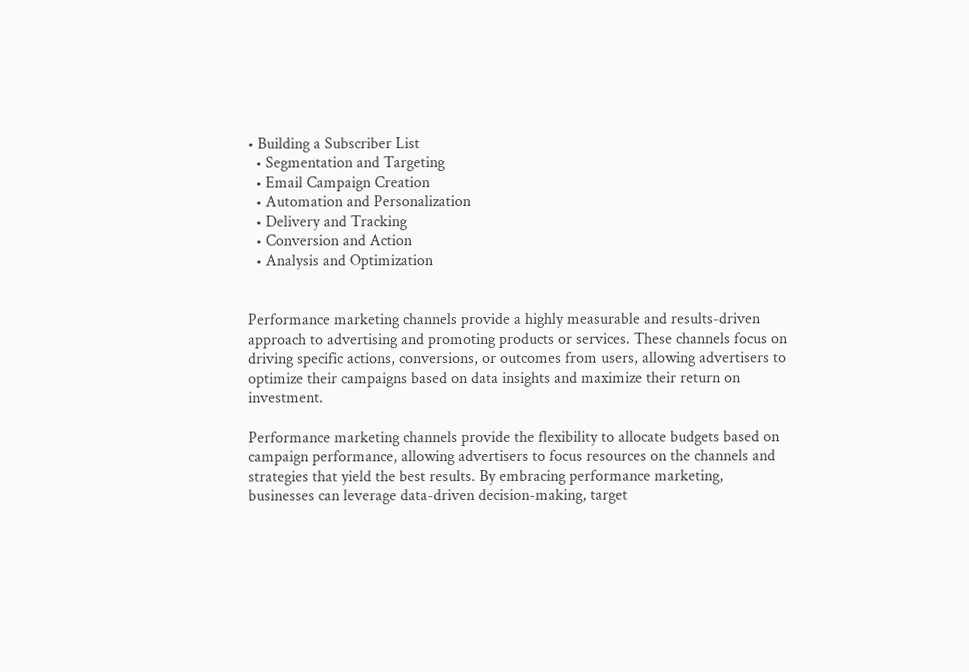• Building a Subscriber List
  • Segmentation and Targeting
  • Email Campaign Creation
  • Automation and Personalization
  • Delivery and Tracking
  • Conversion and Action
  • Analysis and Optimization


Performance marketing channels provide a highly measurable and results-driven approach to advertising and promoting products or services. These channels focus on driving specific actions, conversions, or outcomes from users, allowing advertisers to optimize their campaigns based on data insights and maximize their return on investment.

Performance marketing channels provide the flexibility to allocate budgets based on campaign performance, allowing advertisers to focus resources on the channels and strategies that yield the best results. By embracing performance marketing, businesses can leverage data-driven decision-making, target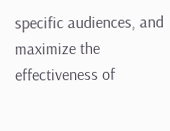specific audiences, and maximize the effectiveness of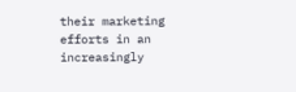their marketing efforts in an increasingly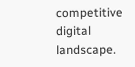competitive digital landscape.